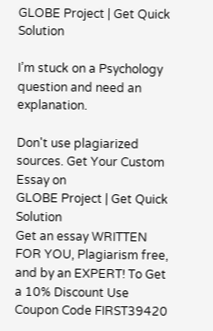GLOBE Project | Get Quick Solution

I’m stuck on a Psychology question and need an explanation.

Don't use plagiarized sources. Get Your Custom Essay on
GLOBE Project | Get Quick Solution
Get an essay WRITTEN FOR YOU, Plagiarism free, and by an EXPERT! To Get a 10% Discount Use Coupon Code FIRST39420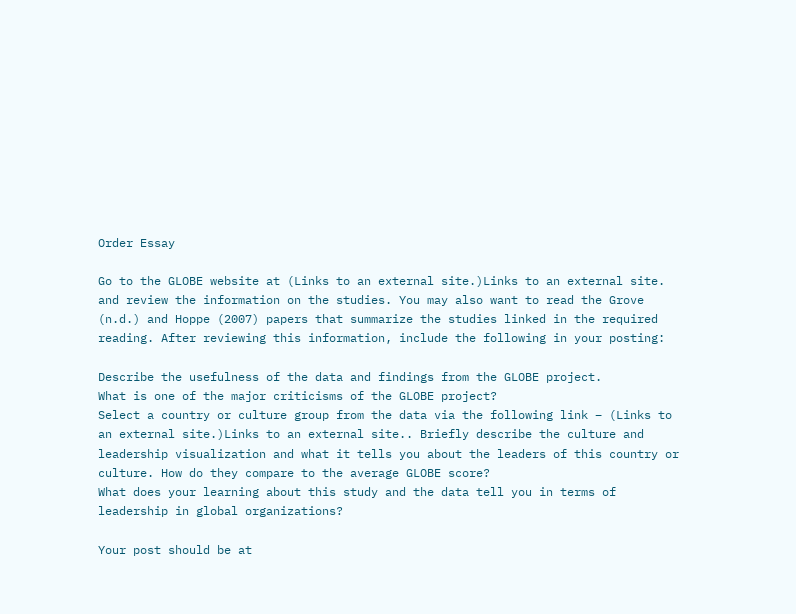Order Essay

Go to the GLOBE website at (Links to an external site.)Links to an external site. and review the information on the studies. You may also want to read the Grove (n.d.) and Hoppe (2007) papers that summarize the studies linked in the required reading. After reviewing this information, include the following in your posting:

Describe the usefulness of the data and findings from the GLOBE project.
What is one of the major criticisms of the GLOBE project?
Select a country or culture group from the data via the following link – (Links to an external site.)Links to an external site.. Briefly describe the culture and leadership visualization and what it tells you about the leaders of this country or culture. How do they compare to the average GLOBE score?
What does your learning about this study and the data tell you in terms of leadership in global organizations?

Your post should be at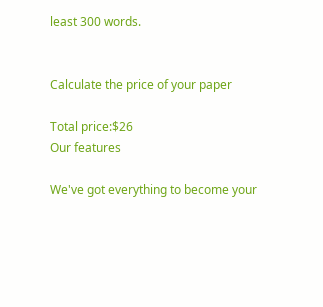least 300 words.


Calculate the price of your paper

Total price:$26
Our features

We've got everything to become your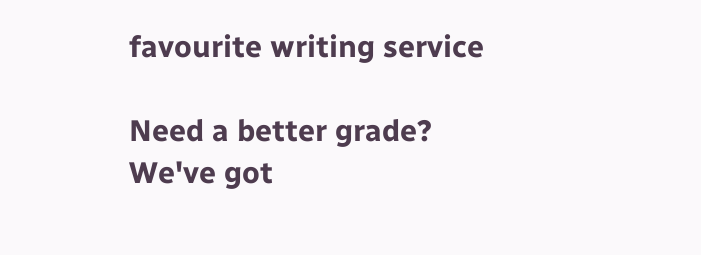favourite writing service

Need a better grade?
We've got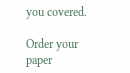you covered.

Order your paper